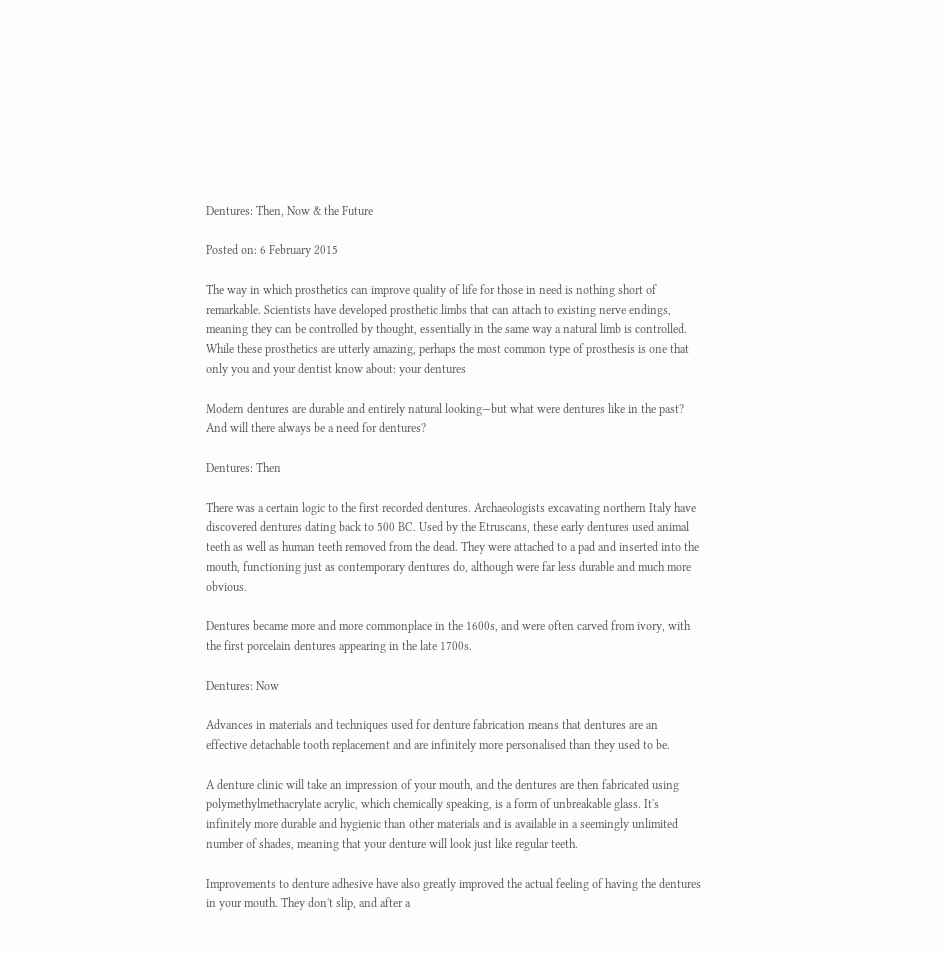Dentures: Then, Now & the Future

Posted on: 6 February 2015

The way in which prosthetics can improve quality of life for those in need is nothing short of remarkable. Scientists have developed prosthetic limbs that can attach to existing nerve endings, meaning they can be controlled by thought, essentially in the same way a natural limb is controlled. While these prosthetics are utterly amazing, perhaps the most common type of prosthesis is one that only you and your dentist know about: your dentures

Modern dentures are durable and entirely natural looking—but what were dentures like in the past? And will there always be a need for dentures?

Dentures: Then

There was a certain logic to the first recorded dentures. Archaeologists excavating northern Italy have discovered dentures dating back to 500 BC. Used by the Etruscans, these early dentures used animal teeth as well as human teeth removed from the dead. They were attached to a pad and inserted into the mouth, functioning just as contemporary dentures do, although were far less durable and much more obvious.

Dentures became more and more commonplace in the 1600s, and were often carved from ivory, with the first porcelain dentures appearing in the late 1700s.

Dentures: Now

Advances in materials and techniques used for denture fabrication means that dentures are an effective detachable tooth replacement and are infinitely more personalised than they used to be.

A denture clinic will take an impression of your mouth, and the dentures are then fabricated using polymethylmethacrylate acrylic, which chemically speaking, is a form of unbreakable glass. It's infinitely more durable and hygienic than other materials and is available in a seemingly unlimited number of shades, meaning that your denture will look just like regular teeth.

Improvements to denture adhesive have also greatly improved the actual feeling of having the dentures in your mouth. They don't slip, and after a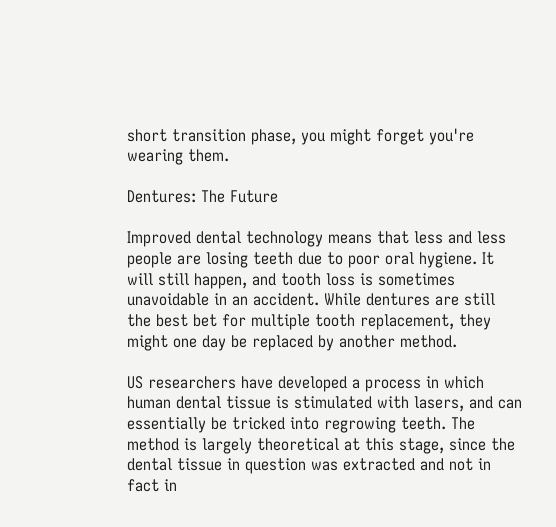short transition phase, you might forget you're wearing them.

Dentures: The Future

Improved dental technology means that less and less people are losing teeth due to poor oral hygiene. It will still happen, and tooth loss is sometimes unavoidable in an accident. While dentures are still the best bet for multiple tooth replacement, they might one day be replaced by another method.

US researchers have developed a process in which human dental tissue is stimulated with lasers, and can essentially be tricked into regrowing teeth. The method is largely theoretical at this stage, since the dental tissue in question was extracted and not in fact in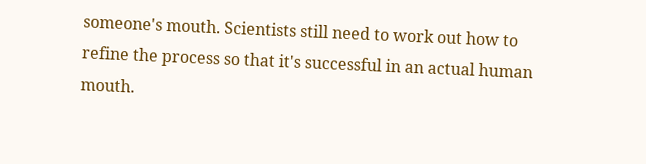someone's mouth. Scientists still need to work out how to refine the process so that it's successful in an actual human mouth.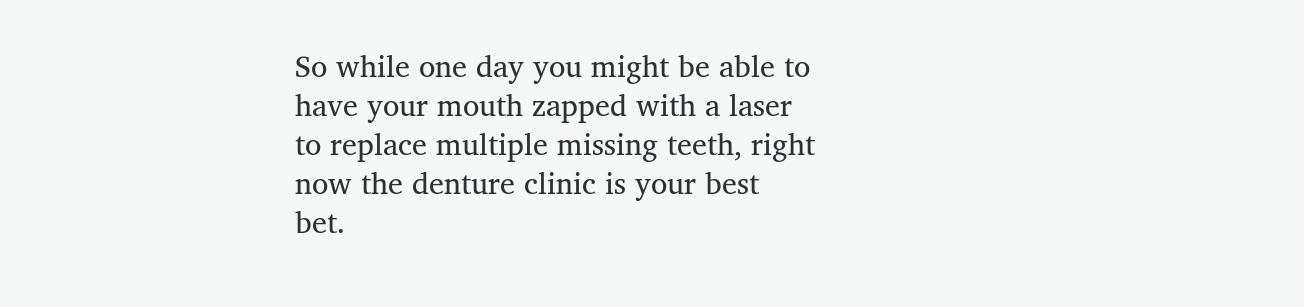So while one day you might be able to have your mouth zapped with a laser to replace multiple missing teeth, right now the denture clinic is your best bet.